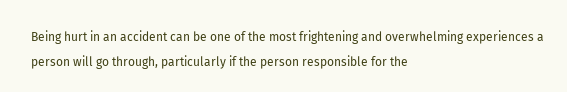Being hurt in an accident can be one of the most frightening and overwhelming experiences a person will go through, particularly if the person responsible for the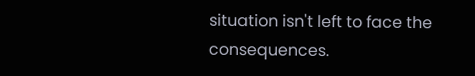situation isn't left to face the consequences.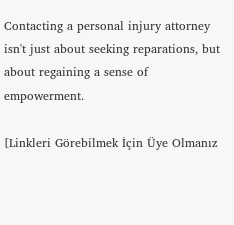Contacting a personal injury attorney isn't just about seeking reparations, but about regaining a sense of empowerment.

[Linkleri Görebilmek İçin Üye Olmanız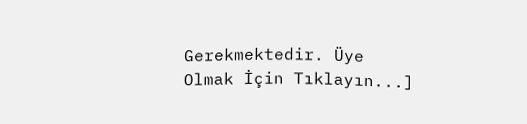Gerekmektedir. Üye Olmak İçin Tıklayın...]